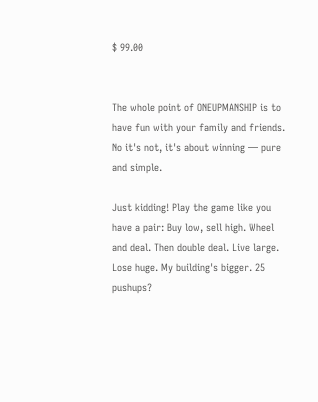$ 99.00


The whole point of ONEUPMANSHIP is to have fun with your family and friends. No it's not, it's about winning — pure and simple.

Just kidding! Play the game like you have a pair: Buy low, sell high. Wheel and deal. Then double deal. Live large. Lose huge. My building's bigger. 25 pushups?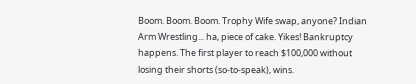Boom. Boom. Boom. Trophy Wife swap, anyone? Indian Arm Wrestling... ha, piece of cake. Yikes! Bankruptcy happens. The first player to reach $100,000 without losing their shorts (so-to-speak), wins.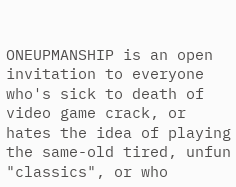ONEUPMANSHIP is an open invitation to everyone who's sick to death of video game crack, or hates the idea of playing the same-old tired, unfun "classics", or who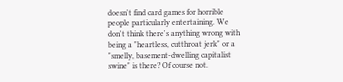doesn't find card games for horrible people particularly entertaining. We don't think there's anything wrong with being a "heartless, cutthroat jerk" or a "smelly, basement-dwelling capitalist swine" is there? Of course not.